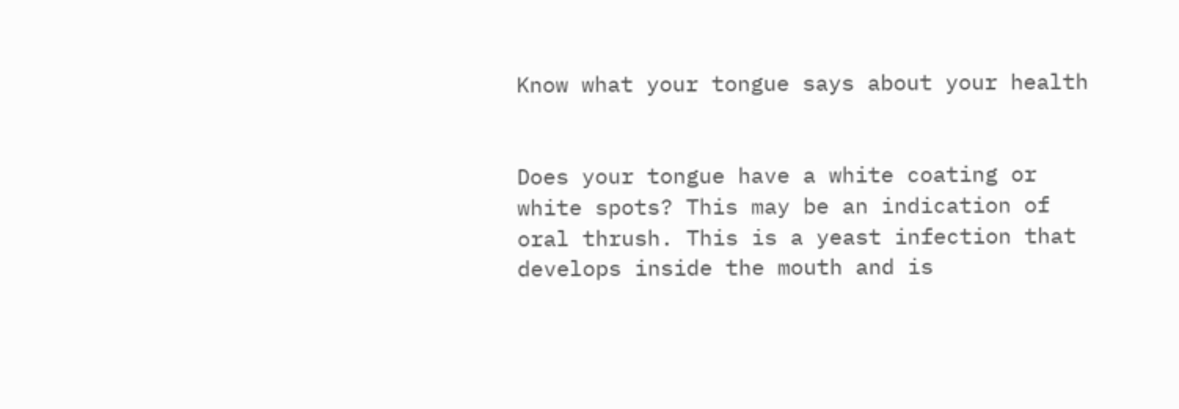Know what your tongue says about your health


Does your tongue have a white coating or white spots? This may be an indication of oral thrush. This is a yeast infection that develops inside the mouth and is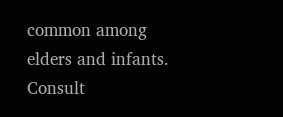common among elders and infants. Consult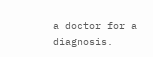a doctor for a diagnosis.